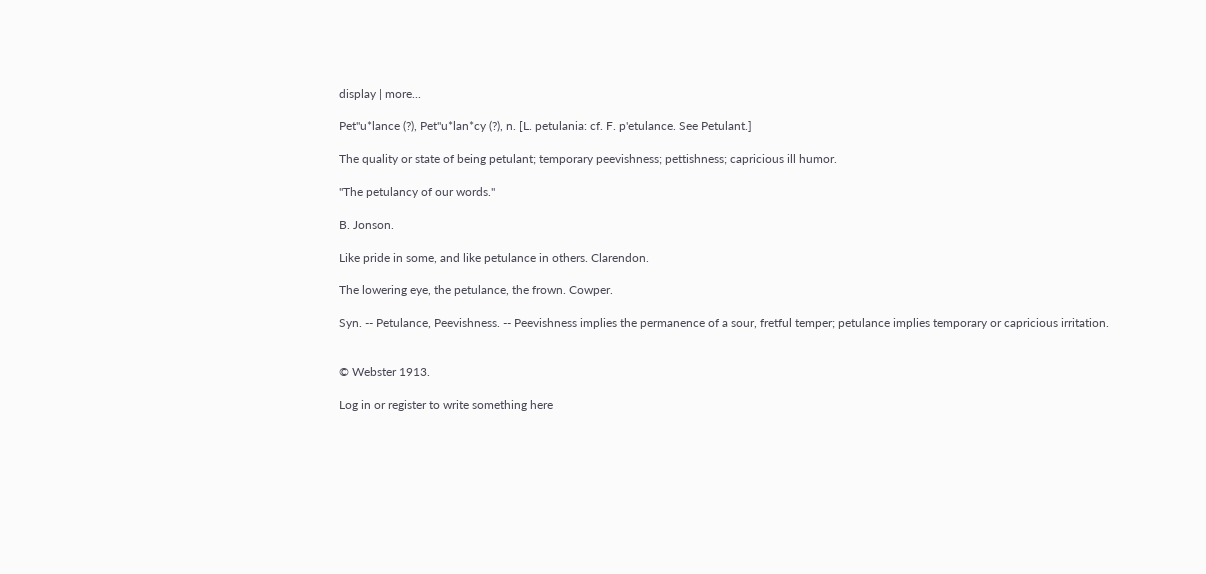display | more...

Pet"u*lance (?), Pet"u*lan*cy (?), n. [L. petulania: cf. F. p'etulance. See Petulant.]

The quality or state of being petulant; temporary peevishness; pettishness; capricious ill humor.

"The petulancy of our words."

B. Jonson.

Like pride in some, and like petulance in others. Clarendon.

The lowering eye, the petulance, the frown. Cowper.

Syn. -- Petulance, Peevishness. -- Peevishness implies the permanence of a sour, fretful temper; petulance implies temporary or capricious irritation.


© Webster 1913.

Log in or register to write something here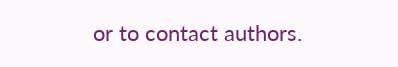or to contact authors.